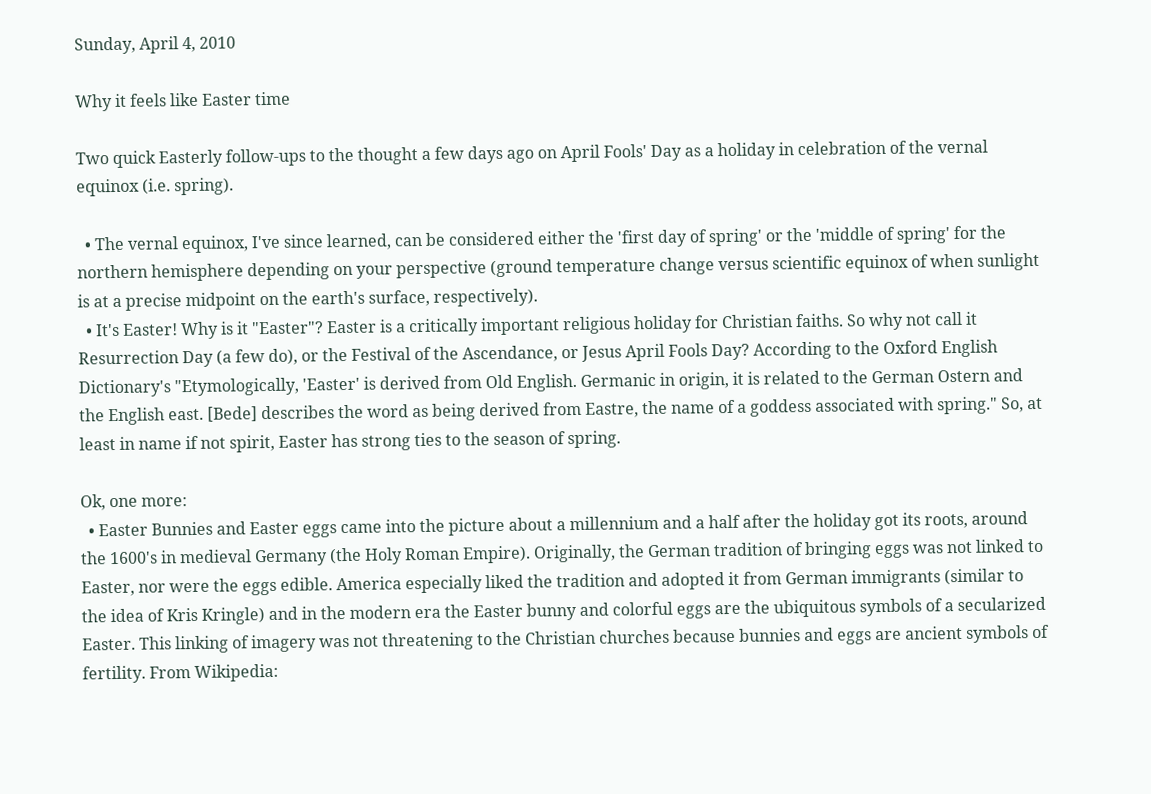Sunday, April 4, 2010

Why it feels like Easter time

Two quick Easterly follow-ups to the thought a few days ago on April Fools' Day as a holiday in celebration of the vernal equinox (i.e. spring).

  • The vernal equinox, I've since learned, can be considered either the 'first day of spring' or the 'middle of spring' for the northern hemisphere depending on your perspective (ground temperature change versus scientific equinox of when sunlight is at a precise midpoint on the earth's surface, respectively).
  • It's Easter! Why is it "Easter"? Easter is a critically important religious holiday for Christian faiths. So why not call it Resurrection Day (a few do), or the Festival of the Ascendance, or Jesus April Fools Day? According to the Oxford English Dictionary's "Etymologically, 'Easter' is derived from Old English. Germanic in origin, it is related to the German Ostern and the English east. [Bede] describes the word as being derived from Eastre, the name of a goddess associated with spring." So, at least in name if not spirit, Easter has strong ties to the season of spring.

Ok, one more:
  • Easter Bunnies and Easter eggs came into the picture about a millennium and a half after the holiday got its roots, around the 1600's in medieval Germany (the Holy Roman Empire). Originally, the German tradition of bringing eggs was not linked to Easter, nor were the eggs edible. America especially liked the tradition and adopted it from German immigrants (similar to the idea of Kris Kringle) and in the modern era the Easter bunny and colorful eggs are the ubiquitous symbols of a secularized Easter. This linking of imagery was not threatening to the Christian churches because bunnies and eggs are ancient symbols of fertility. From Wikipedia: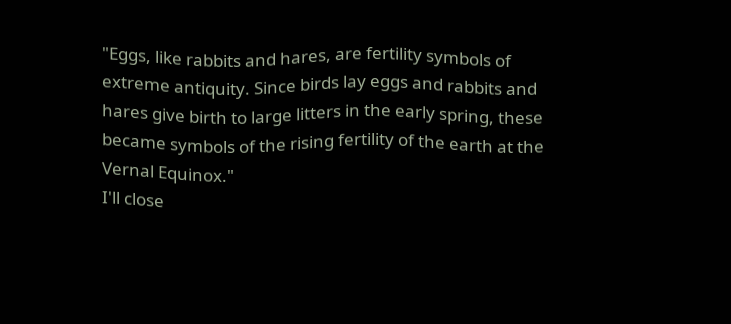"Eggs, like rabbits and hares, are fertility symbols of extreme antiquity. Since birds lay eggs and rabbits and hares give birth to large litters in the early spring, these became symbols of the rising fertility of the earth at the Vernal Equinox."
I'll close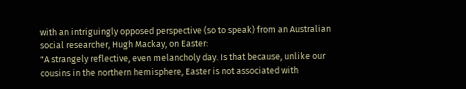with an intriguingly opposed perspective (so to speak) from an Australian social researcher, Hugh Mackay, on Easter:
"A strangely reflective, even melancholy day. Is that because, unlike our cousins in the northern hemisphere, Easter is not associated with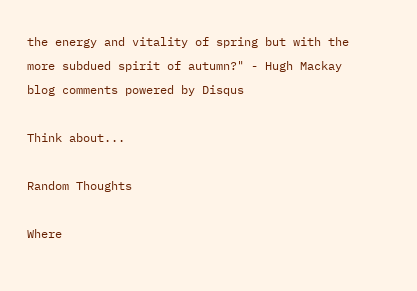the energy and vitality of spring but with the more subdued spirit of autumn?" - Hugh Mackay
blog comments powered by Disqus

Think about...

Random Thoughts

Where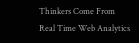Thinkers Come From
Real Time Web Analytics